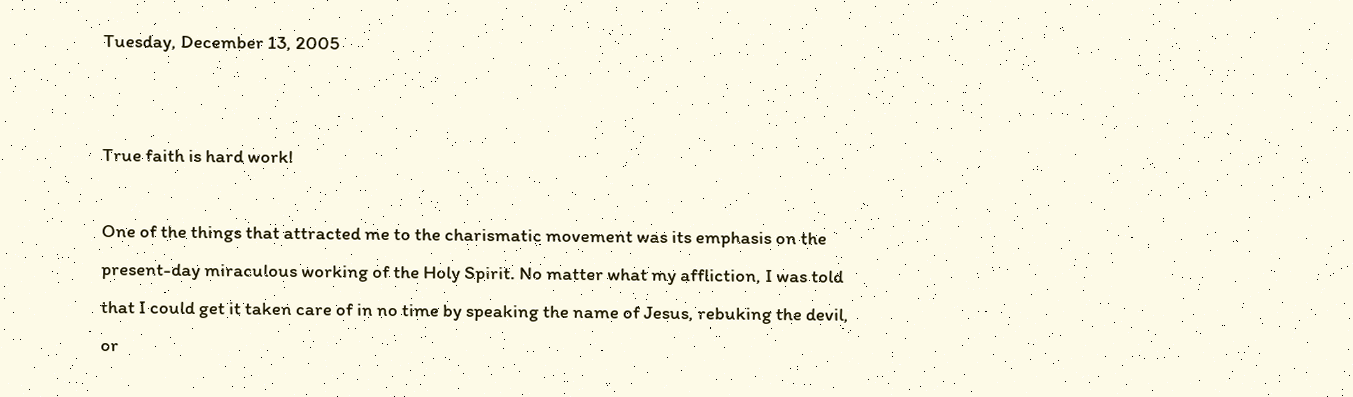Tuesday, December 13, 2005


True faith is hard work!

One of the things that attracted me to the charismatic movement was its emphasis on the present-day miraculous working of the Holy Spirit. No matter what my affliction, I was told that I could get it taken care of in no time by speaking the name of Jesus, rebuking the devil, or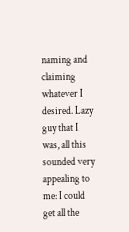naming and claiming whatever I desired. Lazy guy that I was, all this sounded very appealing to me: I could get all the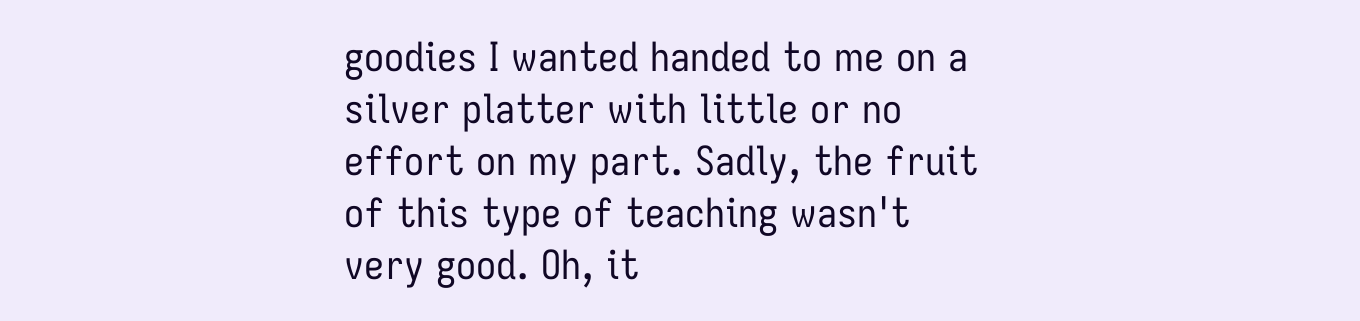goodies I wanted handed to me on a silver platter with little or no effort on my part. Sadly, the fruit of this type of teaching wasn't very good. Oh, it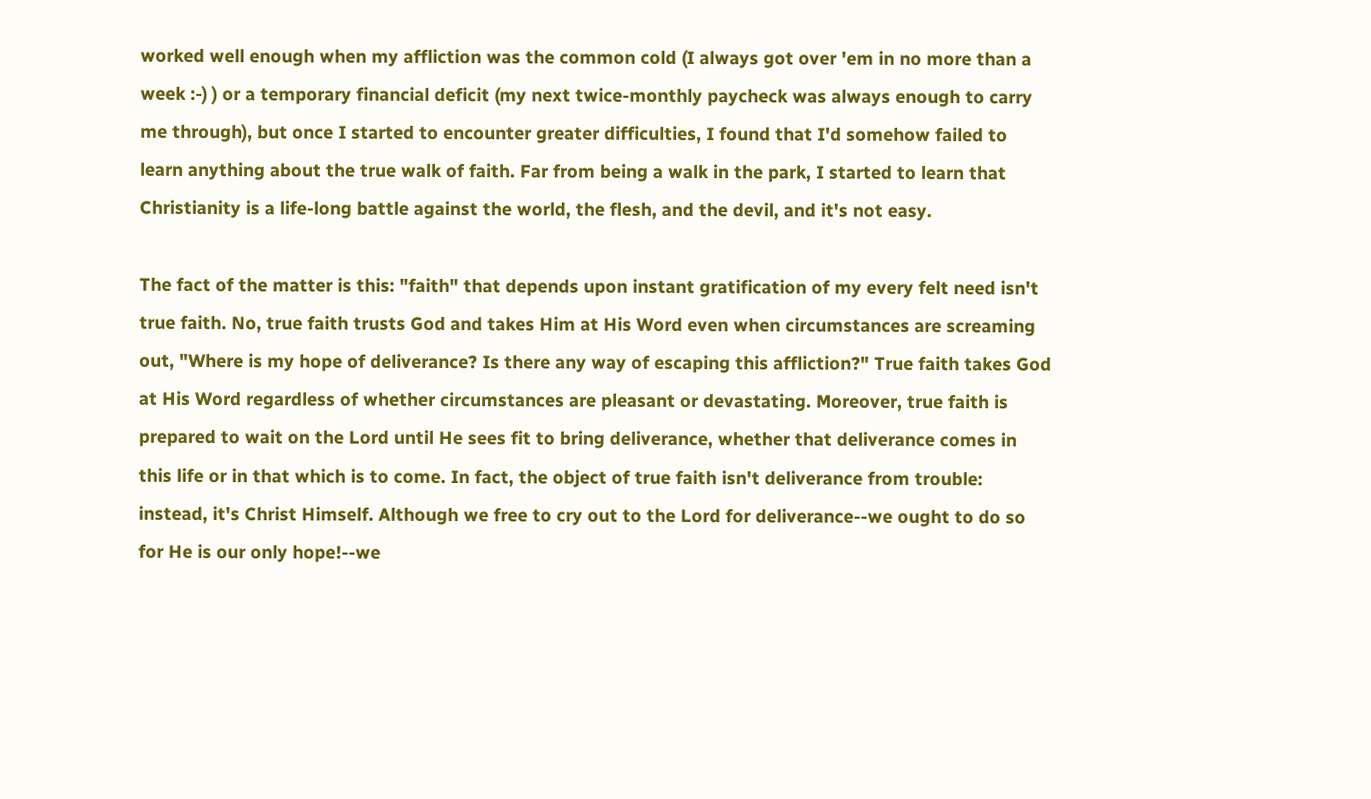worked well enough when my affliction was the common cold (I always got over 'em in no more than a week :-) ) or a temporary financial deficit (my next twice-monthly paycheck was always enough to carry me through), but once I started to encounter greater difficulties, I found that I'd somehow failed to learn anything about the true walk of faith. Far from being a walk in the park, I started to learn that Christianity is a life-long battle against the world, the flesh, and the devil, and it's not easy.

The fact of the matter is this: "faith" that depends upon instant gratification of my every felt need isn't true faith. No, true faith trusts God and takes Him at His Word even when circumstances are screaming out, "Where is my hope of deliverance? Is there any way of escaping this affliction?" True faith takes God at His Word regardless of whether circumstances are pleasant or devastating. Moreover, true faith is prepared to wait on the Lord until He sees fit to bring deliverance, whether that deliverance comes in this life or in that which is to come. In fact, the object of true faith isn't deliverance from trouble: instead, it's Christ Himself. Although we free to cry out to the Lord for deliverance--we ought to do so for He is our only hope!--we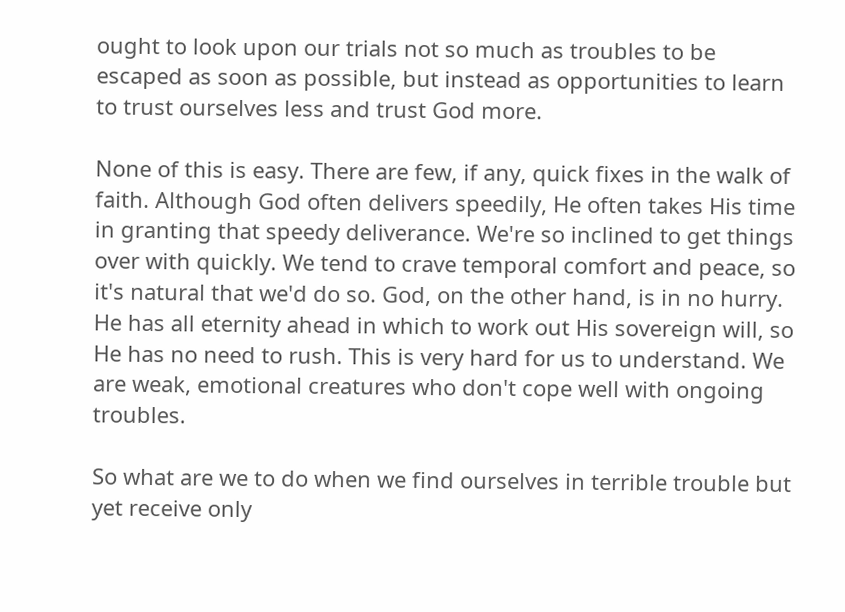ought to look upon our trials not so much as troubles to be escaped as soon as possible, but instead as opportunities to learn to trust ourselves less and trust God more.

None of this is easy. There are few, if any, quick fixes in the walk of faith. Although God often delivers speedily, He often takes His time in granting that speedy deliverance. We're so inclined to get things over with quickly. We tend to crave temporal comfort and peace, so it's natural that we'd do so. God, on the other hand, is in no hurry. He has all eternity ahead in which to work out His sovereign will, so He has no need to rush. This is very hard for us to understand. We are weak, emotional creatures who don't cope well with ongoing troubles.

So what are we to do when we find ourselves in terrible trouble but yet receive only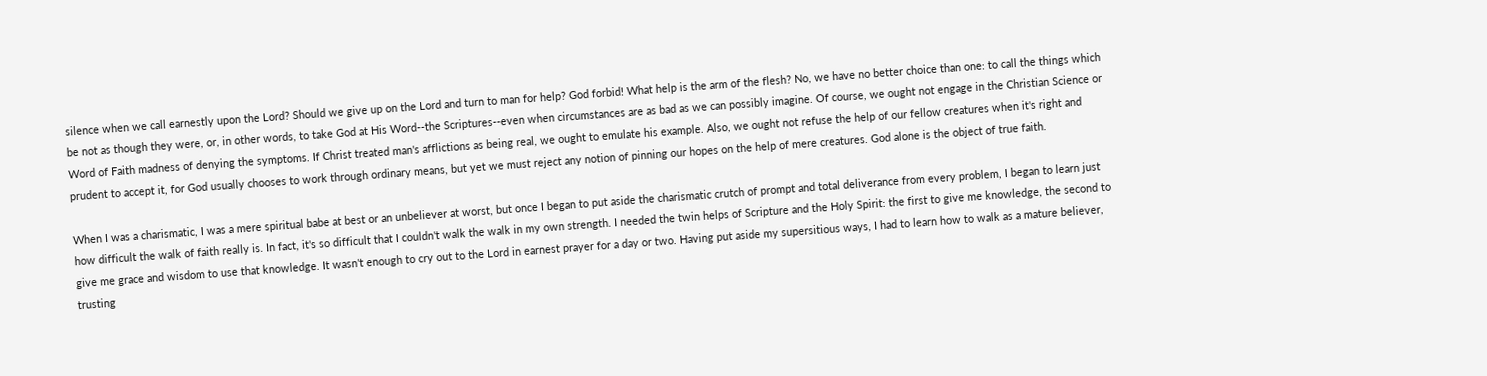silence when we call earnestly upon the Lord? Should we give up on the Lord and turn to man for help? God forbid! What help is the arm of the flesh? No, we have no better choice than one: to call the things which be not as though they were, or, in other words, to take God at His Word--the Scriptures--even when circumstances are as bad as we can possibly imagine. Of course, we ought not engage in the Christian Science or Word of Faith madness of denying the symptoms. If Christ treated man's afflictions as being real, we ought to emulate his example. Also, we ought not refuse the help of our fellow creatures when it's right and prudent to accept it, for God usually chooses to work through ordinary means, but yet we must reject any notion of pinning our hopes on the help of mere creatures. God alone is the object of true faith.

When I was a charismatic, I was a mere spiritual babe at best or an unbeliever at worst, but once I began to put aside the charismatic crutch of prompt and total deliverance from every problem, I began to learn just how difficult the walk of faith really is. In fact, it's so difficult that I couldn't walk the walk in my own strength. I needed the twin helps of Scripture and the Holy Spirit: the first to give me knowledge, the second to give me grace and wisdom to use that knowledge. It wasn't enough to cry out to the Lord in earnest prayer for a day or two. Having put aside my supersitious ways, I had to learn how to walk as a mature believer, trusting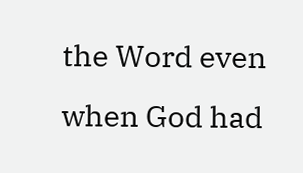the Word even when God had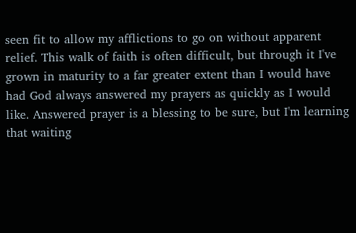seen fit to allow my afflictions to go on without apparent relief. This walk of faith is often difficult, but through it I've grown in maturity to a far greater extent than I would have had God always answered my prayers as quickly as I would like. Answered prayer is a blessing to be sure, but I'm learning that waiting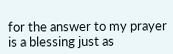for the answer to my prayer is a blessing just as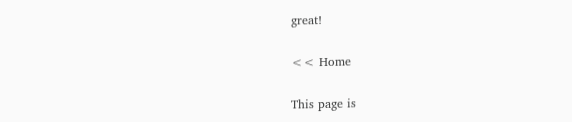great!

<< Home

This page is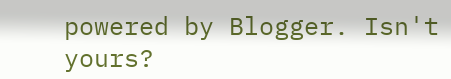powered by Blogger. Isn't yours?